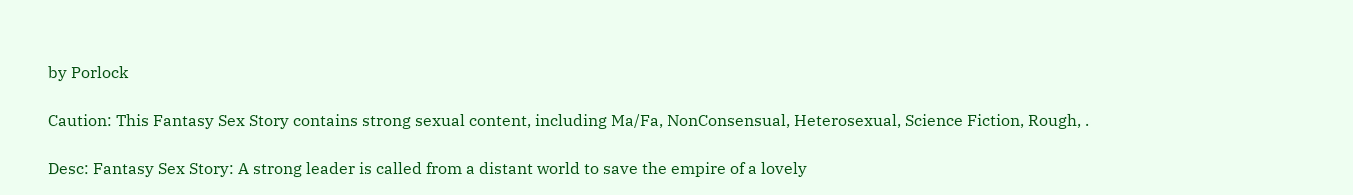by Porlock

Caution: This Fantasy Sex Story contains strong sexual content, including Ma/Fa, NonConsensual, Heterosexual, Science Fiction, Rough, .

Desc: Fantasy Sex Story: A strong leader is called from a distant world to save the empire of a lovely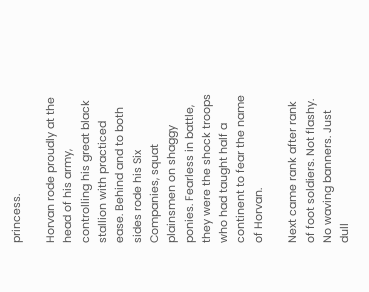princess.

Horvan rode proudly at the head of his army, controlling his great black stallion with practiced ease. Behind and to both sides rode his Six Companies, squat plainsmen on shaggy ponies. Fearless in battle, they were the shock troops who had taught half a continent to fear the name of Horvan.

Next came rank after rank of foot soldiers. Not flashy. No waving banners. Just dull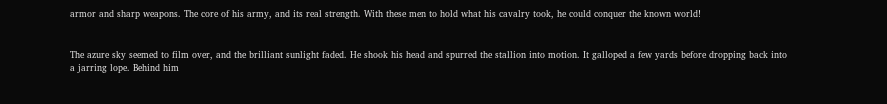armor and sharp weapons. The core of his army, and its real strength. With these men to hold what his cavalry took, he could conquer the known world!


The azure sky seemed to film over, and the brilliant sunlight faded. He shook his head and spurred the stallion into motion. It galloped a few yards before dropping back into a jarring lope. Behind him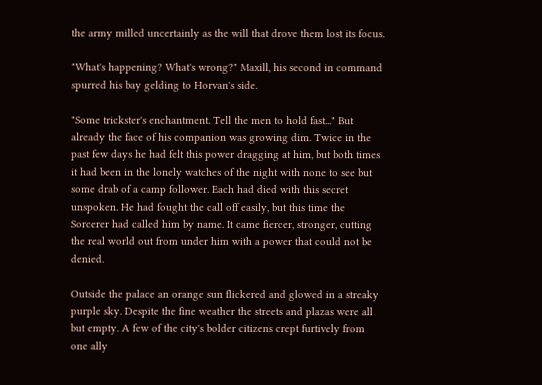the army milled uncertainly as the will that drove them lost its focus.

"What's happening? What's wrong?" Maxill, his second in command spurred his bay gelding to Horvan's side.

"Some trickster's enchantment. Tell the men to hold fast..." But already the face of his companion was growing dim. Twice in the past few days he had felt this power dragging at him, but both times it had been in the lonely watches of the night with none to see but some drab of a camp follower. Each had died with this secret unspoken. He had fought the call off easily, but this time the Sorcerer had called him by name. It came fiercer, stronger, cutting the real world out from under him with a power that could not be denied.

Outside the palace an orange sun flickered and glowed in a streaky purple sky. Despite the fine weather the streets and plazas were all but empty. A few of the city's bolder citizens crept furtively from one ally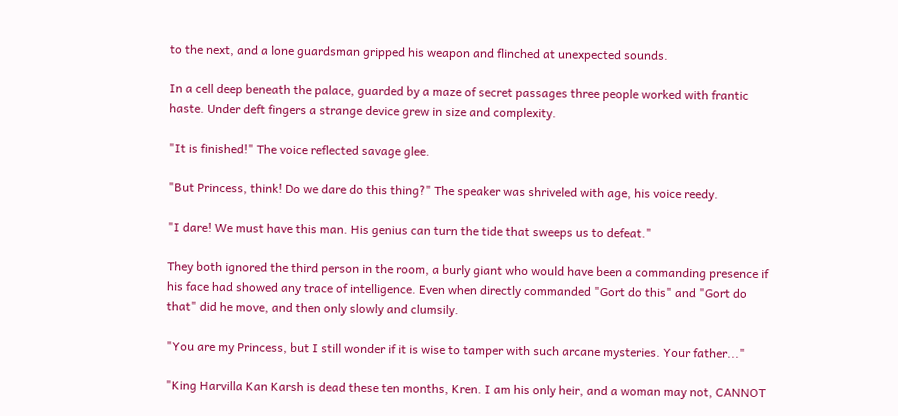to the next, and a lone guardsman gripped his weapon and flinched at unexpected sounds.

In a cell deep beneath the palace, guarded by a maze of secret passages three people worked with frantic haste. Under deft fingers a strange device grew in size and complexity.

"It is finished!" The voice reflected savage glee.

"But Princess, think! Do we dare do this thing?" The speaker was shriveled with age, his voice reedy.

"I dare! We must have this man. His genius can turn the tide that sweeps us to defeat."

They both ignored the third person in the room, a burly giant who would have been a commanding presence if his face had showed any trace of intelligence. Even when directly commanded "Gort do this" and "Gort do that" did he move, and then only slowly and clumsily.

"You are my Princess, but I still wonder if it is wise to tamper with such arcane mysteries. Your father..."

"King Harvilla Kan Karsh is dead these ten months, Kren. I am his only heir, and a woman may not, CANNOT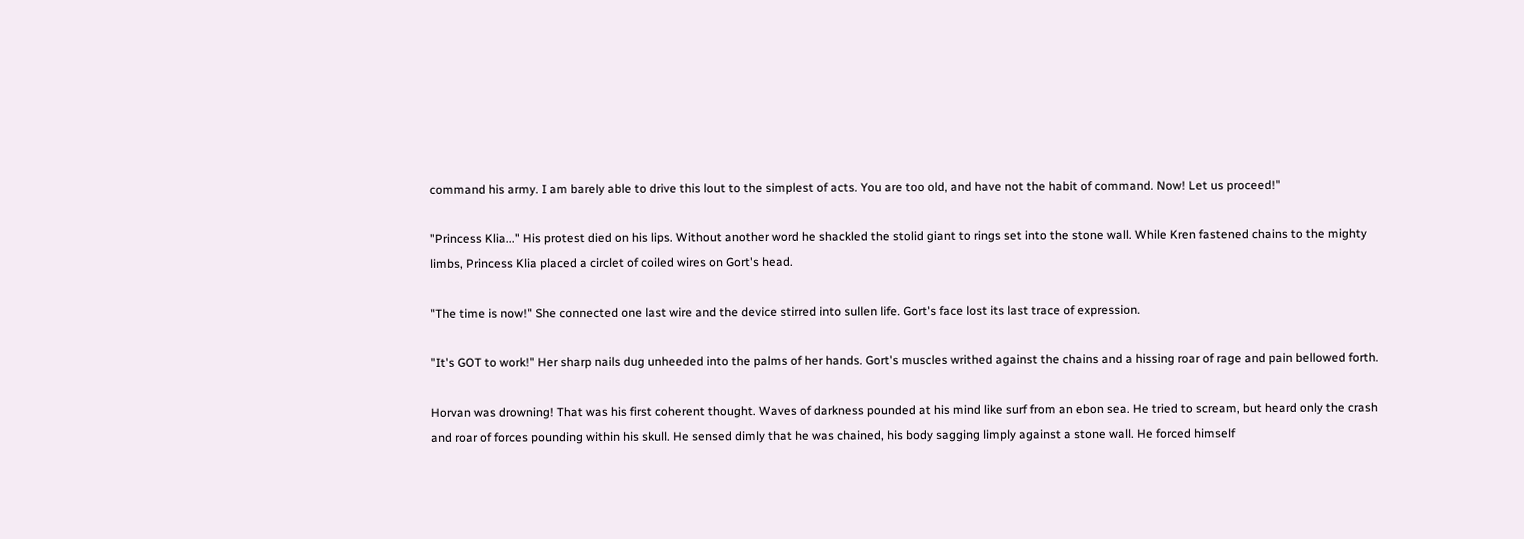command his army. I am barely able to drive this lout to the simplest of acts. You are too old, and have not the habit of command. Now! Let us proceed!"

"Princess Klia..." His protest died on his lips. Without another word he shackled the stolid giant to rings set into the stone wall. While Kren fastened chains to the mighty limbs, Princess Klia placed a circlet of coiled wires on Gort's head.

"The time is now!" She connected one last wire and the device stirred into sullen life. Gort's face lost its last trace of expression.

"It's GOT to work!" Her sharp nails dug unheeded into the palms of her hands. Gort's muscles writhed against the chains and a hissing roar of rage and pain bellowed forth.

Horvan was drowning! That was his first coherent thought. Waves of darkness pounded at his mind like surf from an ebon sea. He tried to scream, but heard only the crash and roar of forces pounding within his skull. He sensed dimly that he was chained, his body sagging limply against a stone wall. He forced himself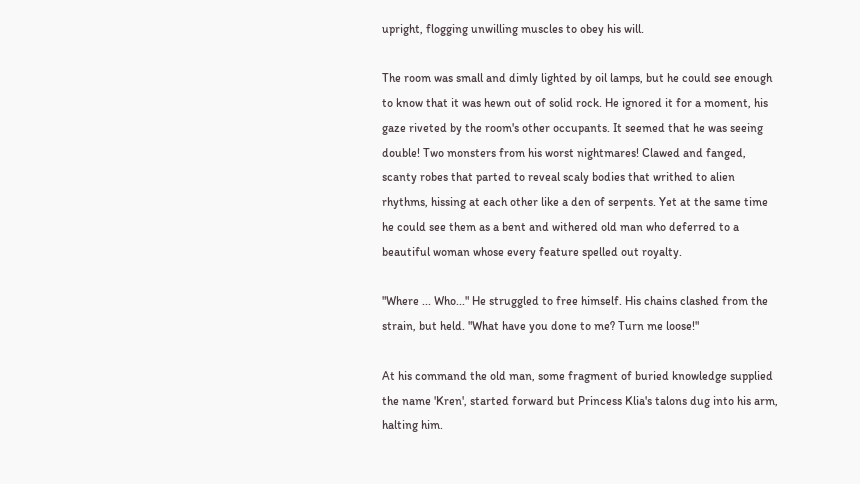upright, flogging unwilling muscles to obey his will.

The room was small and dimly lighted by oil lamps, but he could see enough to know that it was hewn out of solid rock. He ignored it for a moment, his gaze riveted by the room's other occupants. It seemed that he was seeing double! Two monsters from his worst nightmares! Clawed and fanged, scanty robes that parted to reveal scaly bodies that writhed to alien rhythms, hissing at each other like a den of serpents. Yet at the same time he could see them as a bent and withered old man who deferred to a beautiful woman whose every feature spelled out royalty.

"Where ... Who..." He struggled to free himself. His chains clashed from the strain, but held. "What have you done to me? Turn me loose!"

At his command the old man, some fragment of buried knowledge supplied the name 'Kren', started forward but Princess Klia's talons dug into his arm, halting him.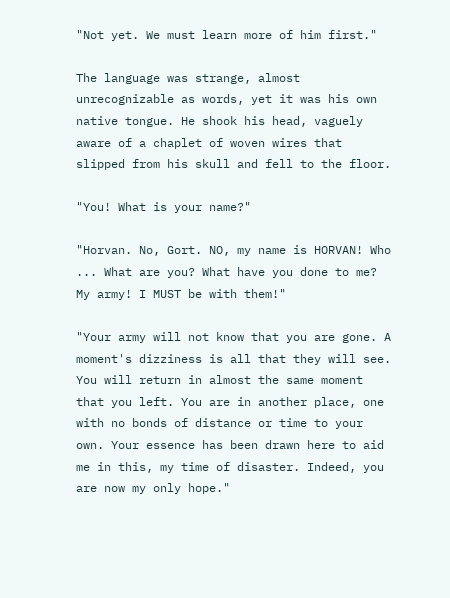"Not yet. We must learn more of him first."

The language was strange, almost unrecognizable as words, yet it was his own native tongue. He shook his head, vaguely aware of a chaplet of woven wires that slipped from his skull and fell to the floor.

"You! What is your name?"

"Horvan. No, Gort. NO, my name is HORVAN! Who ... What are you? What have you done to me? My army! I MUST be with them!"

"Your army will not know that you are gone. A moment's dizziness is all that they will see. You will return in almost the same moment that you left. You are in another place, one with no bonds of distance or time to your own. Your essence has been drawn here to aid me in this, my time of disaster. Indeed, you are now my only hope."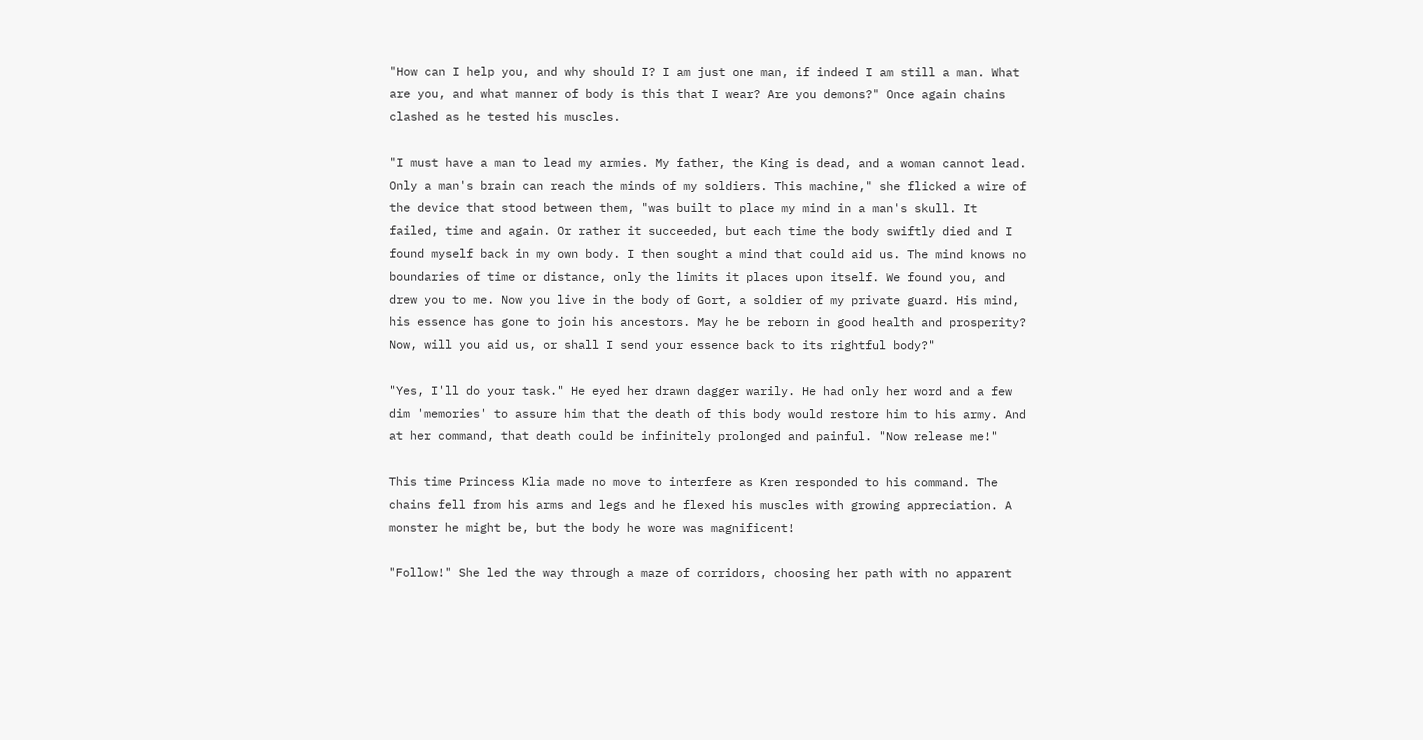"How can I help you, and why should I? I am just one man, if indeed I am still a man. What are you, and what manner of body is this that I wear? Are you demons?" Once again chains clashed as he tested his muscles.

"I must have a man to lead my armies. My father, the King is dead, and a woman cannot lead. Only a man's brain can reach the minds of my soldiers. This machine," she flicked a wire of the device that stood between them, "was built to place my mind in a man's skull. It failed, time and again. Or rather it succeeded, but each time the body swiftly died and I found myself back in my own body. I then sought a mind that could aid us. The mind knows no boundaries of time or distance, only the limits it places upon itself. We found you, and drew you to me. Now you live in the body of Gort, a soldier of my private guard. His mind, his essence has gone to join his ancestors. May he be reborn in good health and prosperity? Now, will you aid us, or shall I send your essence back to its rightful body?"

"Yes, I'll do your task." He eyed her drawn dagger warily. He had only her word and a few dim 'memories' to assure him that the death of this body would restore him to his army. And at her command, that death could be infinitely prolonged and painful. "Now release me!"

This time Princess Klia made no move to interfere as Kren responded to his command. The chains fell from his arms and legs and he flexed his muscles with growing appreciation. A monster he might be, but the body he wore was magnificent!

"Follow!" She led the way through a maze of corridors, choosing her path with no apparent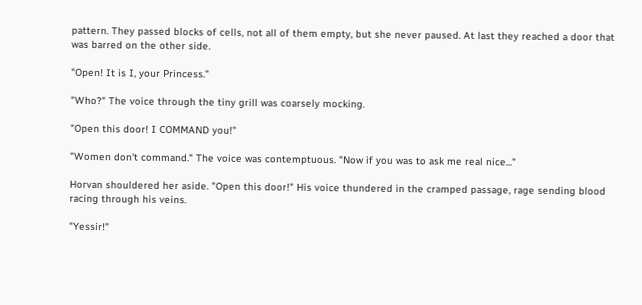pattern. They passed blocks of cells, not all of them empty, but she never paused. At last they reached a door that was barred on the other side.

"Open! It is I, your Princess."

"Who?" The voice through the tiny grill was coarsely mocking.

"Open this door! I COMMAND you!"

"Women don't command." The voice was contemptuous. "Now if you was to ask me real nice..."

Horvan shouldered her aside. "Open this door!" His voice thundered in the cramped passage, rage sending blood racing through his veins.

"Yessir!"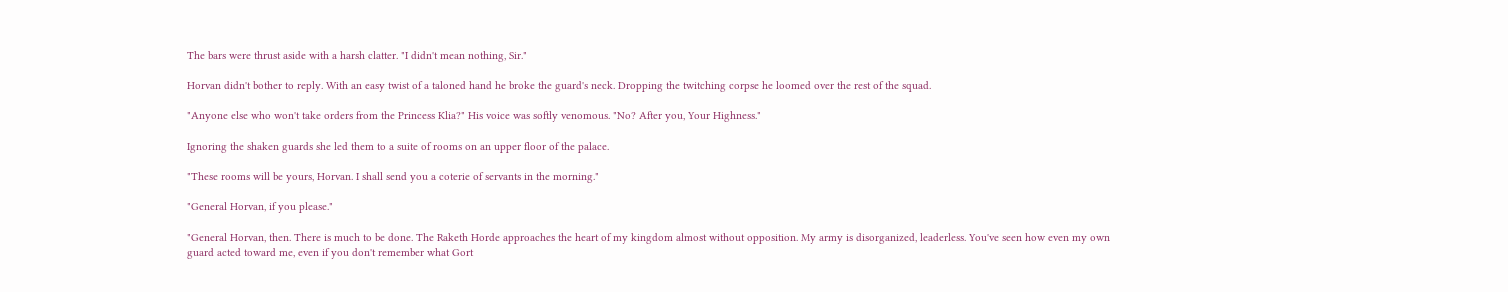The bars were thrust aside with a harsh clatter. "I didn't mean nothing, Sir."

Horvan didn't bother to reply. With an easy twist of a taloned hand he broke the guard's neck. Dropping the twitching corpse he loomed over the rest of the squad.

"Anyone else who won't take orders from the Princess Klia?" His voice was softly venomous. "No? After you, Your Highness."

Ignoring the shaken guards she led them to a suite of rooms on an upper floor of the palace.

"These rooms will be yours, Horvan. I shall send you a coterie of servants in the morning."

"General Horvan, if you please."

"General Horvan, then. There is much to be done. The Raketh Horde approaches the heart of my kingdom almost without opposition. My army is disorganized, leaderless. You've seen how even my own guard acted toward me, even if you don't remember what Gort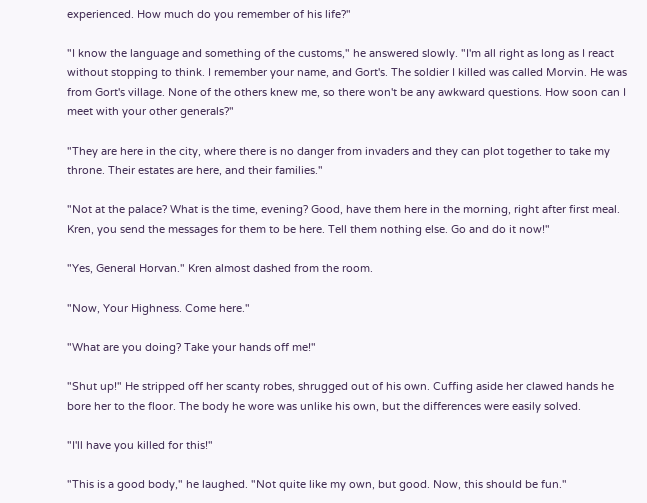experienced. How much do you remember of his life?"

"I know the language and something of the customs," he answered slowly. "I'm all right as long as I react without stopping to think. I remember your name, and Gort's. The soldier I killed was called Morvin. He was from Gort's village. None of the others knew me, so there won't be any awkward questions. How soon can I meet with your other generals?"

"They are here in the city, where there is no danger from invaders and they can plot together to take my throne. Their estates are here, and their families."

"Not at the palace? What is the time, evening? Good, have them here in the morning, right after first meal. Kren, you send the messages for them to be here. Tell them nothing else. Go and do it now!"

"Yes, General Horvan." Kren almost dashed from the room.

"Now, Your Highness. Come here."

"What are you doing? Take your hands off me!"

"Shut up!" He stripped off her scanty robes, shrugged out of his own. Cuffing aside her clawed hands he bore her to the floor. The body he wore was unlike his own, but the differences were easily solved.

"I'll have you killed for this!"

"This is a good body," he laughed. "Not quite like my own, but good. Now, this should be fun."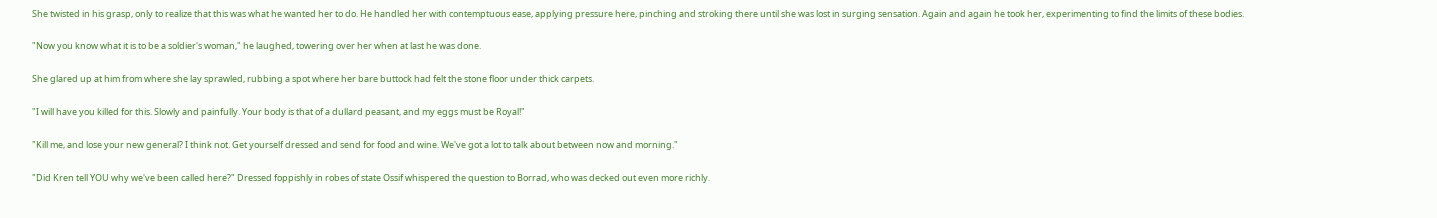She twisted in his grasp, only to realize that this was what he wanted her to do. He handled her with contemptuous ease, applying pressure here, pinching and stroking there until she was lost in surging sensation. Again and again he took her, experimenting to find the limits of these bodies.

"Now you know what it is to be a soldier's woman," he laughed, towering over her when at last he was done.

She glared up at him from where she lay sprawled, rubbing a spot where her bare buttock had felt the stone floor under thick carpets.

"I will have you killed for this. Slowly and painfully. Your body is that of a dullard peasant, and my eggs must be Royal!"

"Kill me, and lose your new general? I think not. Get yourself dressed and send for food and wine. We've got a lot to talk about between now and morning."

"Did Kren tell YOU why we've been called here?" Dressed foppishly in robes of state Ossif whispered the question to Borrad, who was decked out even more richly.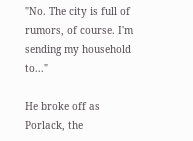"No. The city is full of rumors, of course. I'm sending my household to..."

He broke off as Porlack, the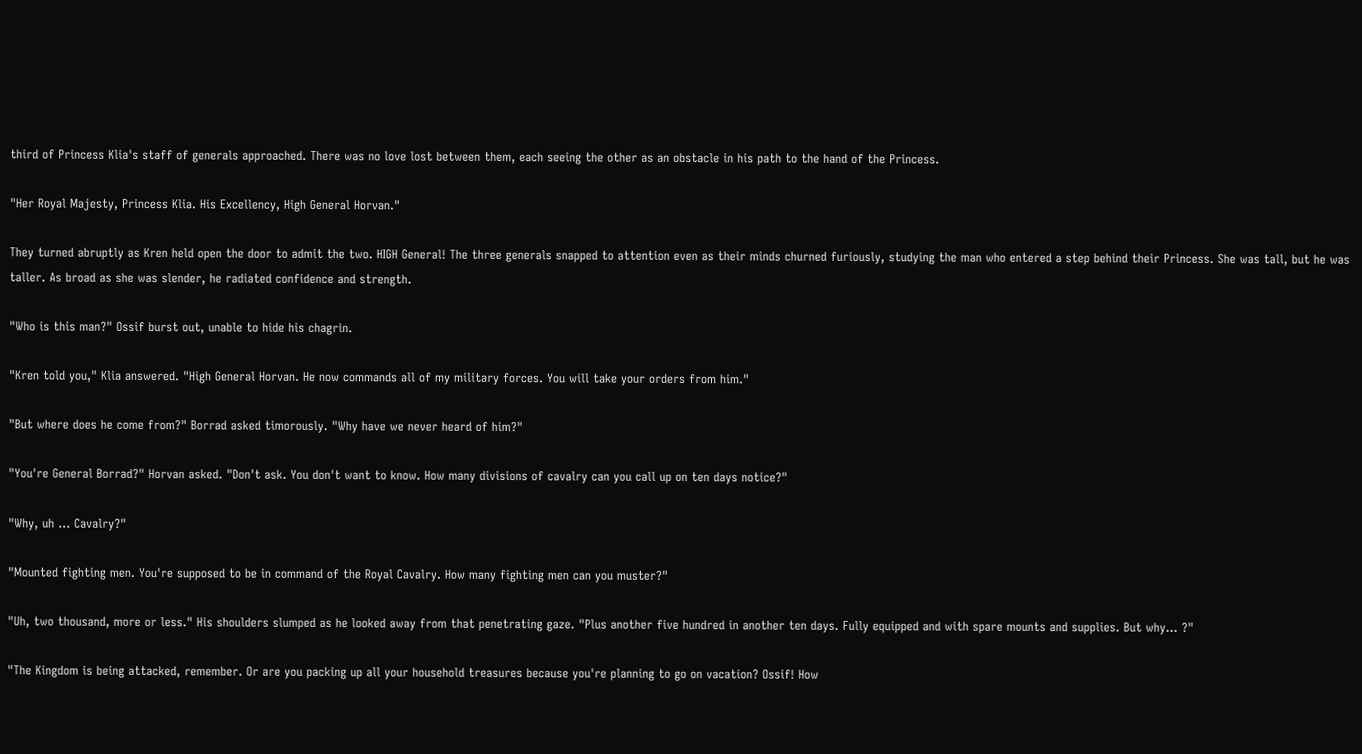third of Princess Klia's staff of generals approached. There was no love lost between them, each seeing the other as an obstacle in his path to the hand of the Princess.

"Her Royal Majesty, Princess Klia. His Excellency, High General Horvan."

They turned abruptly as Kren held open the door to admit the two. HIGH General! The three generals snapped to attention even as their minds churned furiously, studying the man who entered a step behind their Princess. She was tall, but he was taller. As broad as she was slender, he radiated confidence and strength.

"Who is this man?" Ossif burst out, unable to hide his chagrin.

"Kren told you," Klia answered. "High General Horvan. He now commands all of my military forces. You will take your orders from him."

"But where does he come from?" Borrad asked timorously. "Why have we never heard of him?"

"You're General Borrad?" Horvan asked. "Don't ask. You don't want to know. How many divisions of cavalry can you call up on ten days notice?"

"Why, uh ... Cavalry?"

"Mounted fighting men. You're supposed to be in command of the Royal Cavalry. How many fighting men can you muster?"

"Uh, two thousand, more or less." His shoulders slumped as he looked away from that penetrating gaze. "Plus another five hundred in another ten days. Fully equipped and with spare mounts and supplies. But why... ?"

"The Kingdom is being attacked, remember. Or are you packing up all your household treasures because you're planning to go on vacation? Ossif! How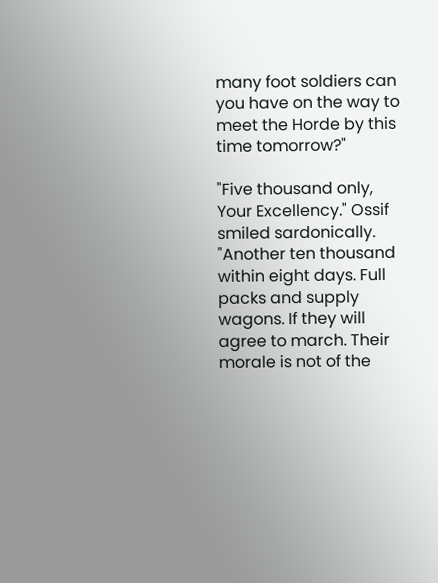many foot soldiers can you have on the way to meet the Horde by this time tomorrow?"

"Five thousand only, Your Excellency." Ossif smiled sardonically. "Another ten thousand within eight days. Full packs and supply wagons. If they will agree to march. Their morale is not of the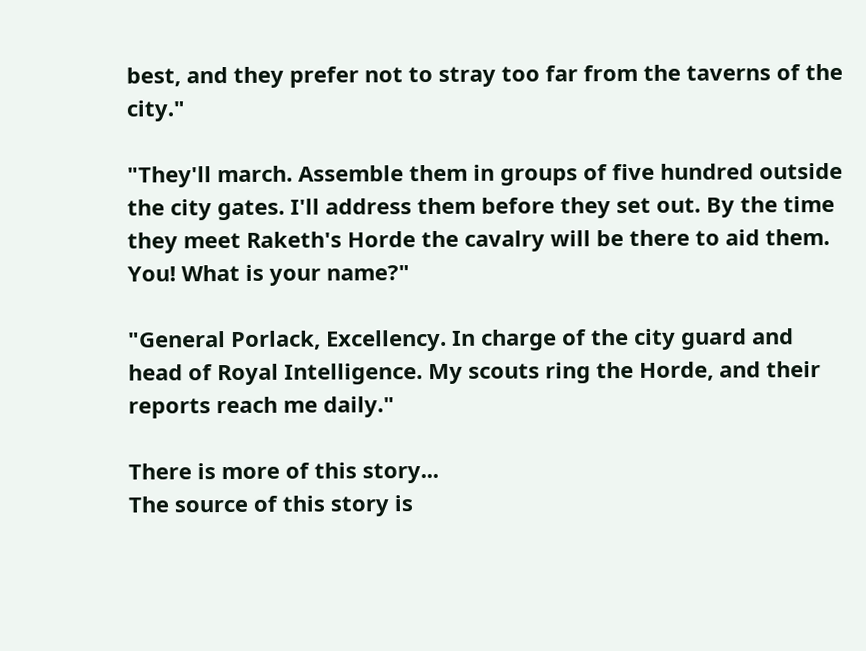best, and they prefer not to stray too far from the taverns of the city."

"They'll march. Assemble them in groups of five hundred outside the city gates. I'll address them before they set out. By the time they meet Raketh's Horde the cavalry will be there to aid them. You! What is your name?"

"General Porlack, Excellency. In charge of the city guard and head of Royal Intelligence. My scouts ring the Horde, and their reports reach me daily."

There is more of this story...
The source of this story is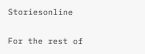Storiesonline

For the rest of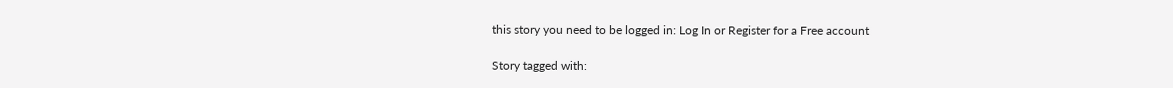this story you need to be logged in: Log In or Register for a Free account

Story tagged with: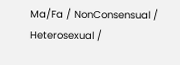Ma/Fa / NonConsensual / Heterosexual /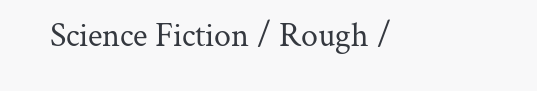Science Fiction / Rough /